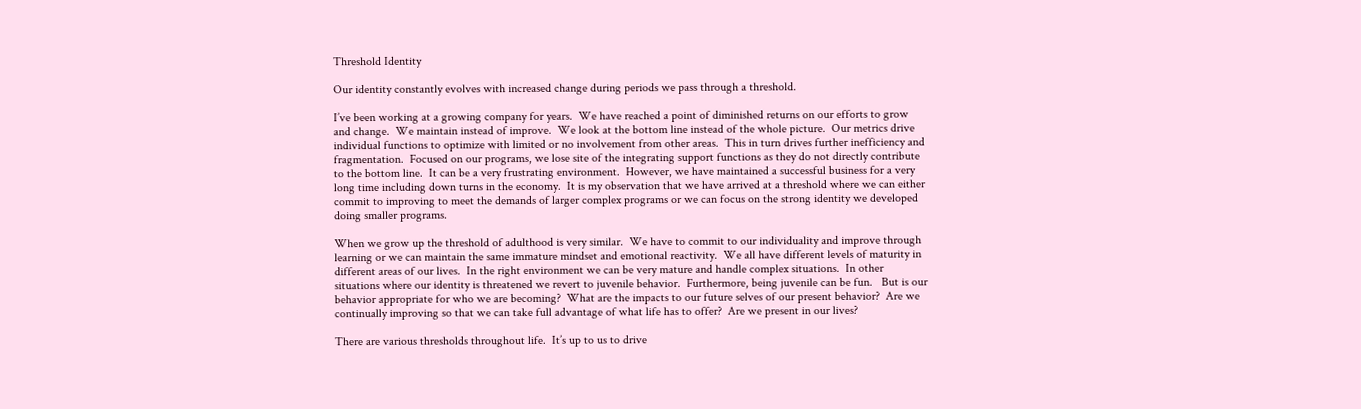Threshold Identity

Our identity constantly evolves with increased change during periods we pass through a threshold.

I’ve been working at a growing company for years.  We have reached a point of diminished returns on our efforts to grow and change.  We maintain instead of improve.  We look at the bottom line instead of the whole picture.  Our metrics drive individual functions to optimize with limited or no involvement from other areas.  This in turn drives further inefficiency and fragmentation.  Focused on our programs, we lose site of the integrating support functions as they do not directly contribute to the bottom line.  It can be a very frustrating environment.  However, we have maintained a successful business for a very long time including down turns in the economy.  It is my observation that we have arrived at a threshold where we can either commit to improving to meet the demands of larger complex programs or we can focus on the strong identity we developed doing smaller programs.

When we grow up the threshold of adulthood is very similar.  We have to commit to our individuality and improve through learning or we can maintain the same immature mindset and emotional reactivity.  We all have different levels of maturity in different areas of our lives.  In the right environment we can be very mature and handle complex situations.  In other situations where our identity is threatened we revert to juvenile behavior.  Furthermore, being juvenile can be fun.   But is our behavior appropriate for who we are becoming?  What are the impacts to our future selves of our present behavior?  Are we continually improving so that we can take full advantage of what life has to offer?  Are we present in our lives?

There are various thresholds throughout life.  It’s up to us to drive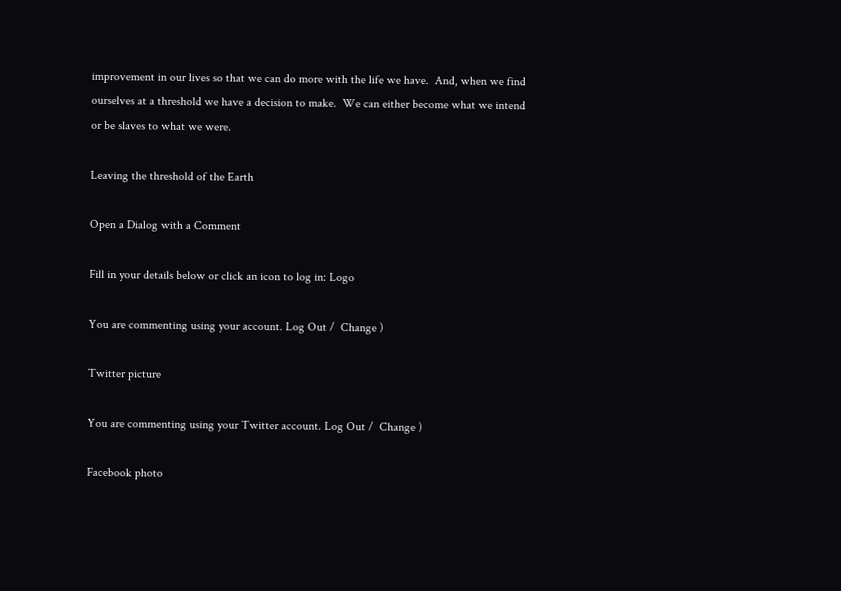improvement in our lives so that we can do more with the life we have.  And, when we find ourselves at a threshold we have a decision to make.  We can either become what we intend or be slaves to what we were.

Leaving the threshold of the Earth

Open a Dialog with a Comment

Fill in your details below or click an icon to log in: Logo

You are commenting using your account. Log Out /  Change )

Twitter picture

You are commenting using your Twitter account. Log Out /  Change )

Facebook photo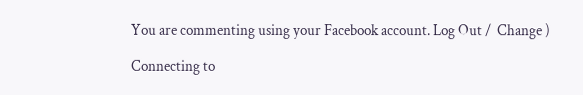You are commenting using your Facebook account. Log Out /  Change )

Connecting to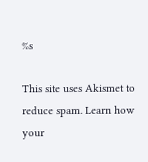%s

This site uses Akismet to reduce spam. Learn how your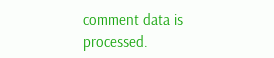comment data is processed.